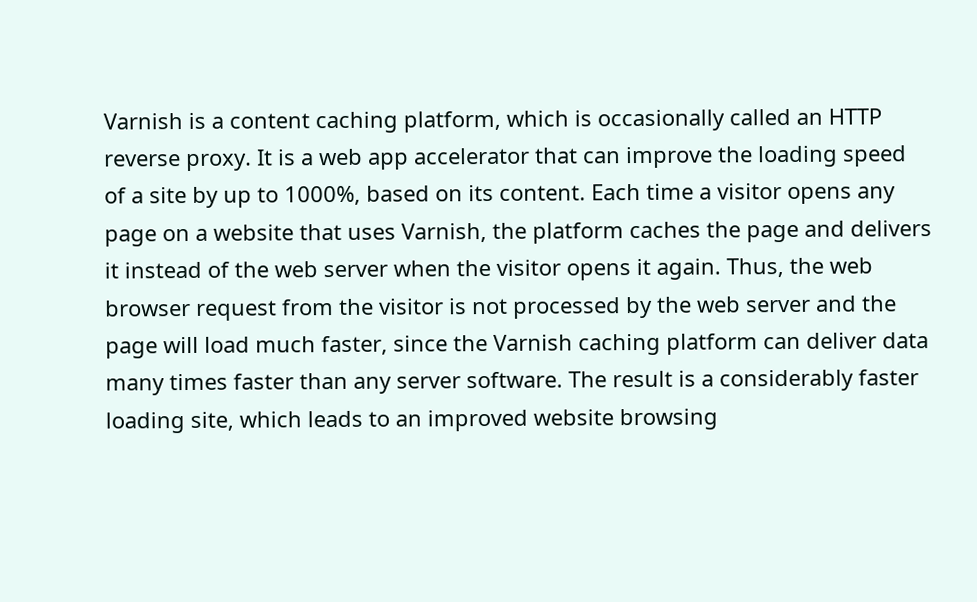Varnish is a content caching platform, which is occasionally called an HTTP reverse proxy. It is a web app accelerator that can improve the loading speed of a site by up to 1000%, based on its content. Each time a visitor opens any page on a website that uses Varnish, the platform caches the page and delivers it instead of the web server when the visitor opens it again. Thus, the web browser request from the visitor is not processed by the web server and the page will load much faster, since the Varnish caching platform can deliver data many times faster than any server software. The result is a considerably faster loading site, which leads to an improved website browsing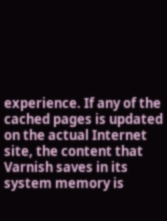experience. If any of the cached pages is updated on the actual Internet site, the content that Varnish saves in its system memory is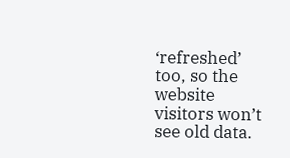‘refreshed’ too, so the website visitors won’t see old data.